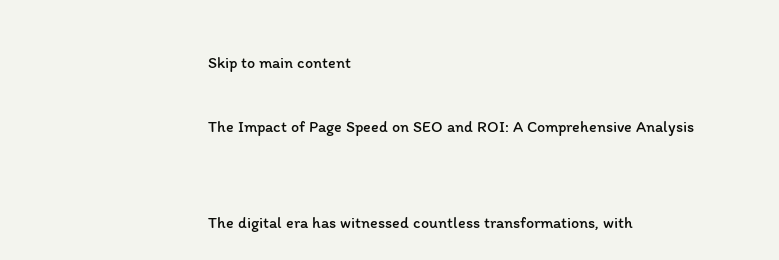Skip to main content

The Impact of Page Speed on SEO and ROI: A Comprehensive Analysis


The digital era has witnessed countless transformations, with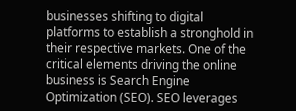businesses shifting to digital platforms to establish a stronghold in their respective markets. One of the critical elements driving the online business is Search Engine Optimization (SEO). SEO leverages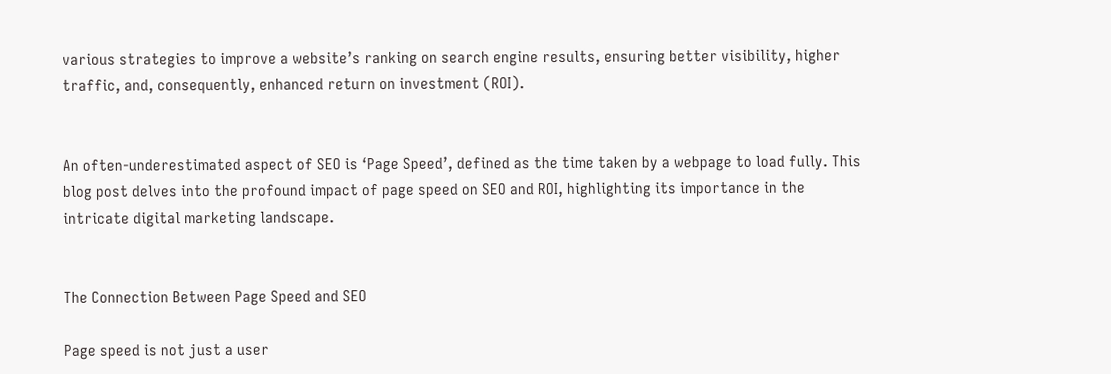various strategies to improve a website’s ranking on search engine results, ensuring better visibility, higher traffic, and, consequently, enhanced return on investment (ROI).


An often-underestimated aspect of SEO is ‘Page Speed’, defined as the time taken by a webpage to load fully. This blog post delves into the profound impact of page speed on SEO and ROI, highlighting its importance in the intricate digital marketing landscape.


The Connection Between Page Speed and SEO

Page speed is not just a user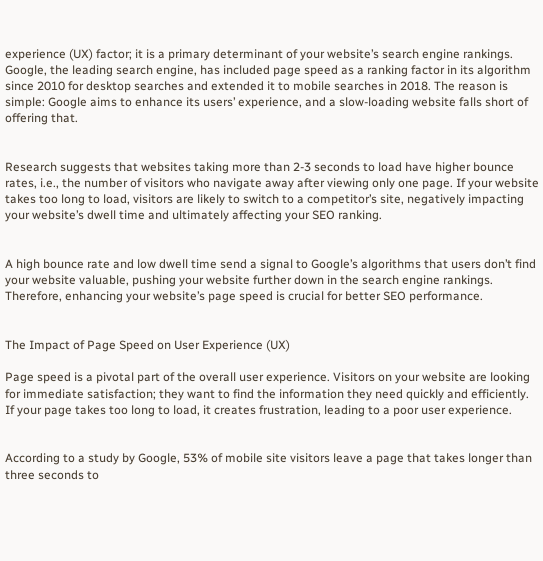experience (UX) factor; it is a primary determinant of your website’s search engine rankings. Google, the leading search engine, has included page speed as a ranking factor in its algorithm since 2010 for desktop searches and extended it to mobile searches in 2018. The reason is simple: Google aims to enhance its users’ experience, and a slow-loading website falls short of offering that.


Research suggests that websites taking more than 2-3 seconds to load have higher bounce rates, i.e., the number of visitors who navigate away after viewing only one page. If your website takes too long to load, visitors are likely to switch to a competitor’s site, negatively impacting your website’s dwell time and ultimately affecting your SEO ranking.


A high bounce rate and low dwell time send a signal to Google’s algorithms that users don’t find your website valuable, pushing your website further down in the search engine rankings. Therefore, enhancing your website’s page speed is crucial for better SEO performance.


The Impact of Page Speed on User Experience (UX)

Page speed is a pivotal part of the overall user experience. Visitors on your website are looking for immediate satisfaction; they want to find the information they need quickly and efficiently. If your page takes too long to load, it creates frustration, leading to a poor user experience.


According to a study by Google, 53% of mobile site visitors leave a page that takes longer than three seconds to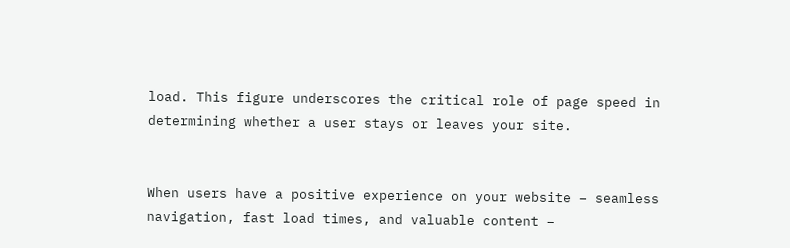load. This figure underscores the critical role of page speed in determining whether a user stays or leaves your site.


When users have a positive experience on your website – seamless navigation, fast load times, and valuable content –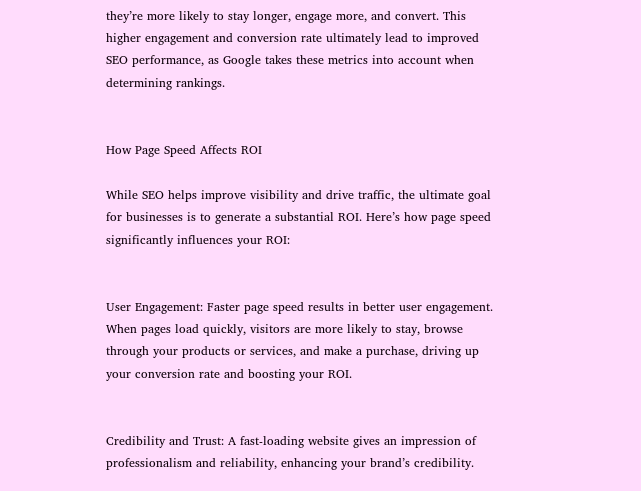they’re more likely to stay longer, engage more, and convert. This higher engagement and conversion rate ultimately lead to improved SEO performance, as Google takes these metrics into account when determining rankings.


How Page Speed Affects ROI

While SEO helps improve visibility and drive traffic, the ultimate goal for businesses is to generate a substantial ROI. Here’s how page speed significantly influences your ROI:


User Engagement: Faster page speed results in better user engagement. When pages load quickly, visitors are more likely to stay, browse through your products or services, and make a purchase, driving up your conversion rate and boosting your ROI.


Credibility and Trust: A fast-loading website gives an impression of professionalism and reliability, enhancing your brand’s credibility.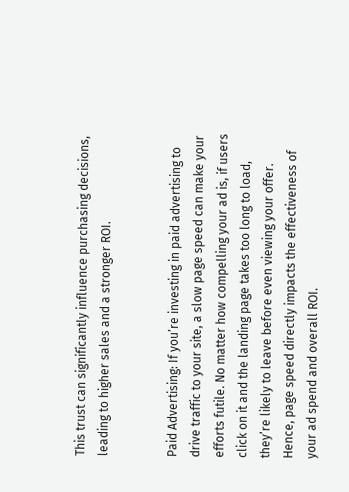This trust can significantly influence purchasing decisions, leading to higher sales and a stronger ROI.


Paid Advertising: If you’re investing in paid advertising to drive traffic to your site, a slow page speed can make your efforts futile. No matter how compelling your ad is, if users click on it and the landing page takes too long to load, they’re likely to leave before even viewing your offer. Hence, page speed directly impacts the effectiveness of your ad spend and overall ROI.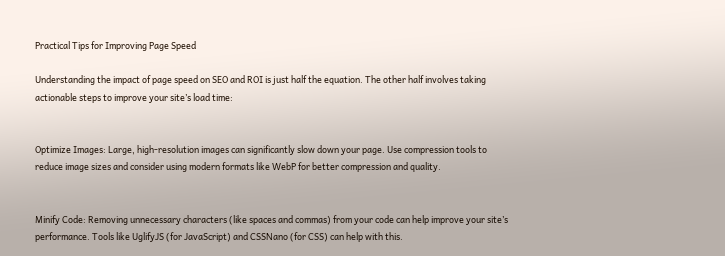Practical Tips for Improving Page Speed

Understanding the impact of page speed on SEO and ROI is just half the equation. The other half involves taking actionable steps to improve your site’s load time:


Optimize Images: Large, high-resolution images can significantly slow down your page. Use compression tools to reduce image sizes and consider using modern formats like WebP for better compression and quality.


Minify Code: Removing unnecessary characters (like spaces and commas) from your code can help improve your site’s performance. Tools like UglifyJS (for JavaScript) and CSSNano (for CSS) can help with this.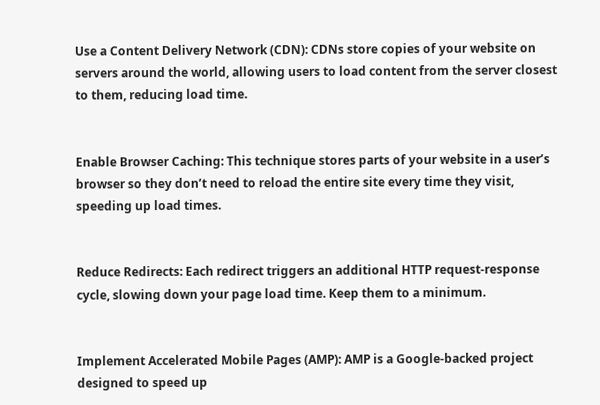Use a Content Delivery Network (CDN): CDNs store copies of your website on servers around the world, allowing users to load content from the server closest to them, reducing load time.


Enable Browser Caching: This technique stores parts of your website in a user’s browser so they don’t need to reload the entire site every time they visit, speeding up load times.


Reduce Redirects: Each redirect triggers an additional HTTP request-response cycle, slowing down your page load time. Keep them to a minimum.


Implement Accelerated Mobile Pages (AMP): AMP is a Google-backed project designed to speed up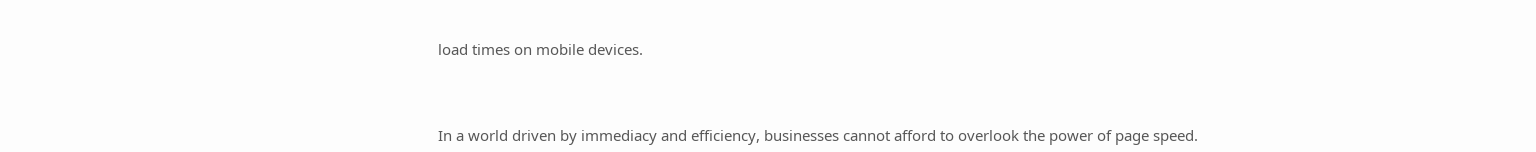load times on mobile devices.



In a world driven by immediacy and efficiency, businesses cannot afford to overlook the power of page speed.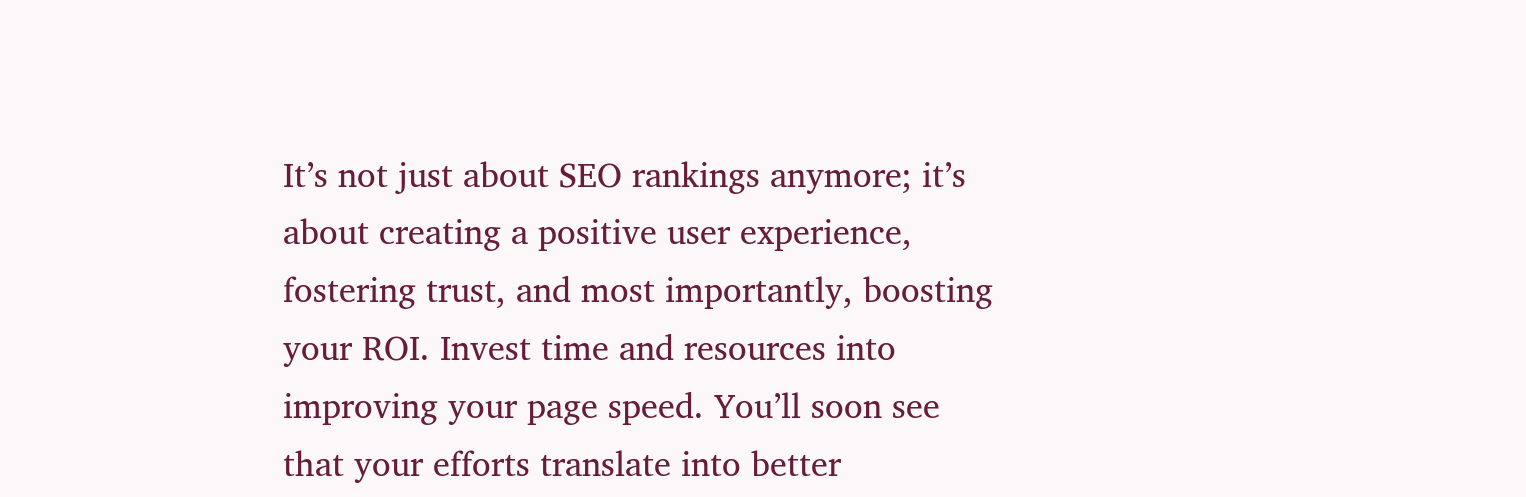It’s not just about SEO rankings anymore; it’s about creating a positive user experience, fostering trust, and most importantly, boosting your ROI. Invest time and resources into improving your page speed. You’ll soon see that your efforts translate into better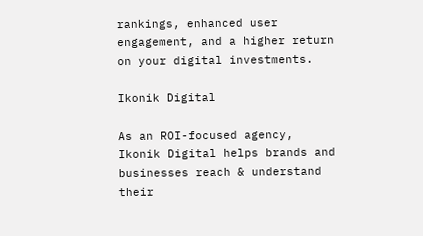rankings, enhanced user engagement, and a higher return on your digital investments.

Ikonik Digital

As an ROI-focused agency, Ikonik Digital helps brands and businesses reach & understand their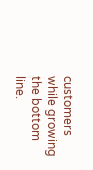customers while growing the bottom line.